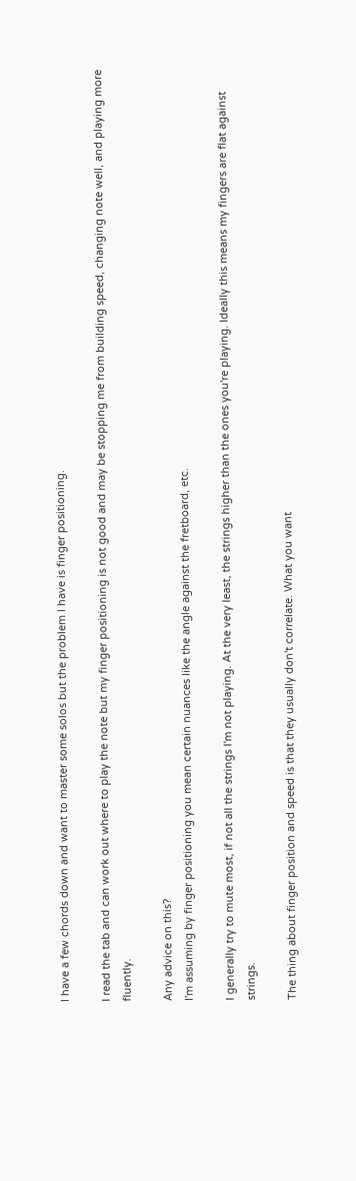I have a few chords down and want to master some solos but the problem I have is finger positioning.

I read the tab and can work out where to play the note but my finger positioning is not good and may be stopping me from building speed, changing note well, and playing more fluently.

Any advice on this?
I'm assuming by finger positioning you mean certain nuances like the angle against the fretboard, etc.

I generally try to mute most, if not all the strings I'm not playing. At the very least, the strings higher than the ones you're playing. Ideally this means my fingers are flat against strings.

The thing about finger position and speed is that they usually don't correlate. What you want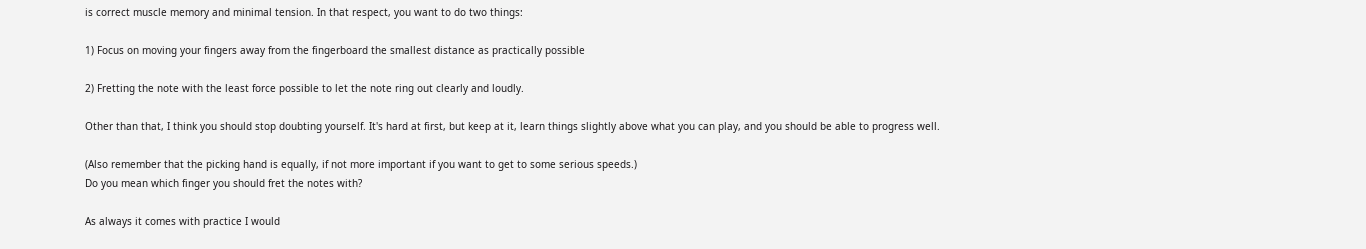is correct muscle memory and minimal tension. In that respect, you want to do two things:

1) Focus on moving your fingers away from the fingerboard the smallest distance as practically possible

2) Fretting the note with the least force possible to let the note ring out clearly and loudly.

Other than that, I think you should stop doubting yourself. It's hard at first, but keep at it, learn things slightly above what you can play, and you should be able to progress well.

(Also remember that the picking hand is equally, if not more important if you want to get to some serious speeds.)
Do you mean which finger you should fret the notes with?

As always it comes with practice I would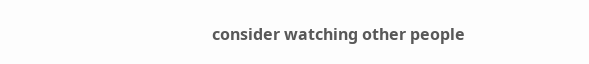consider watching other people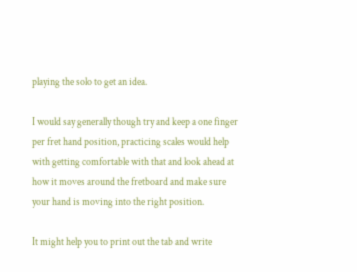playing the solo to get an idea.

I would say generally though try and keep a one finger per fret hand position, practicing scales would help with getting comfortable with that and look ahead at how it moves around the fretboard and make sure your hand is moving into the right position.

It might help you to print out the tab and write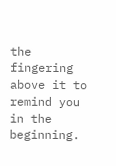the fingering above it to remind you in the beginning.